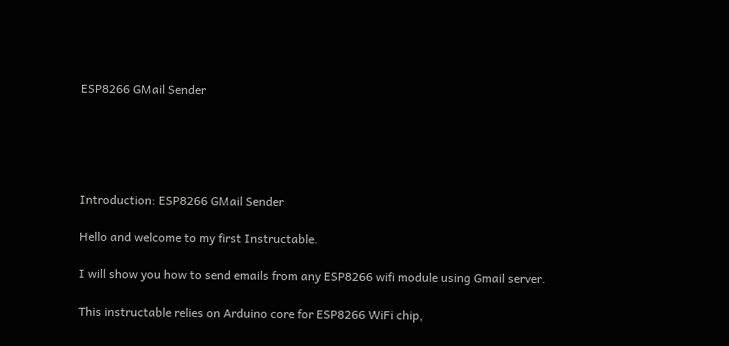ESP8266 GMail Sender





Introduction: ESP8266 GMail Sender

Hello and welcome to my first Instructable.

I will show you how to send emails from any ESP8266 wifi module using Gmail server.

This instructable relies on Arduino core for ESP8266 WiFi chip,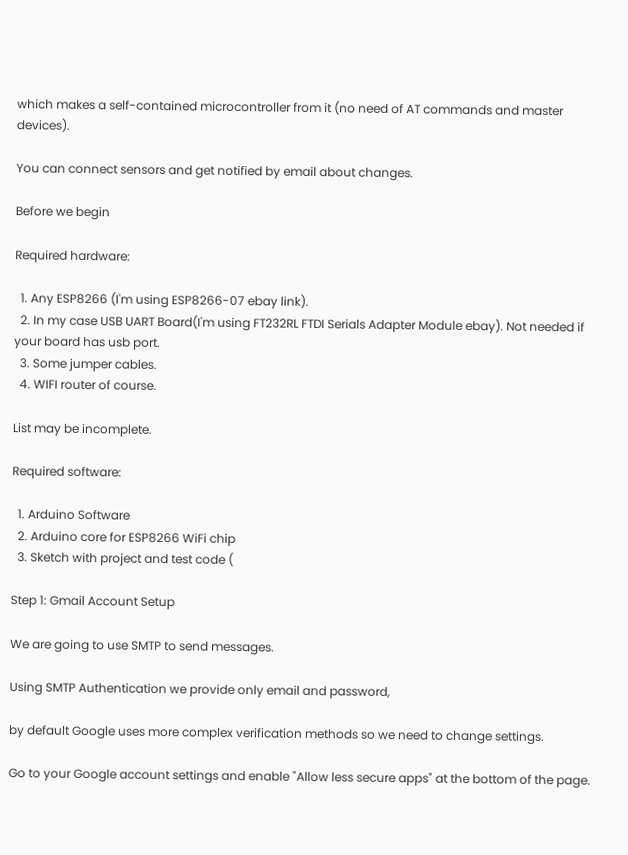which makes a self-contained microcontroller from it (no need of AT commands and master devices).

You can connect sensors and get notified by email about changes.

Before we begin

Required hardware:

  1. Any ESP8266 (I'm using ESP8266-07 ebay link).
  2. In my case USB UART Board(I'm using FT232RL FTDI Serials Adapter Module ebay). Not needed if your board has usb port.
  3. Some jumper cables.
  4. WIFI router of course.

List may be incomplete.

Required software:

  1. Arduino Software
  2. Arduino core for ESP8266 WiFi chip
  3. Sketch with project and test code (

Step 1: Gmail Account Setup

We are going to use SMTP to send messages.

Using SMTP Authentication we provide only email and password,

by default Google uses more complex verification methods so we need to change settings.

Go to your Google account settings and enable "Allow less secure apps" at the bottom of the page.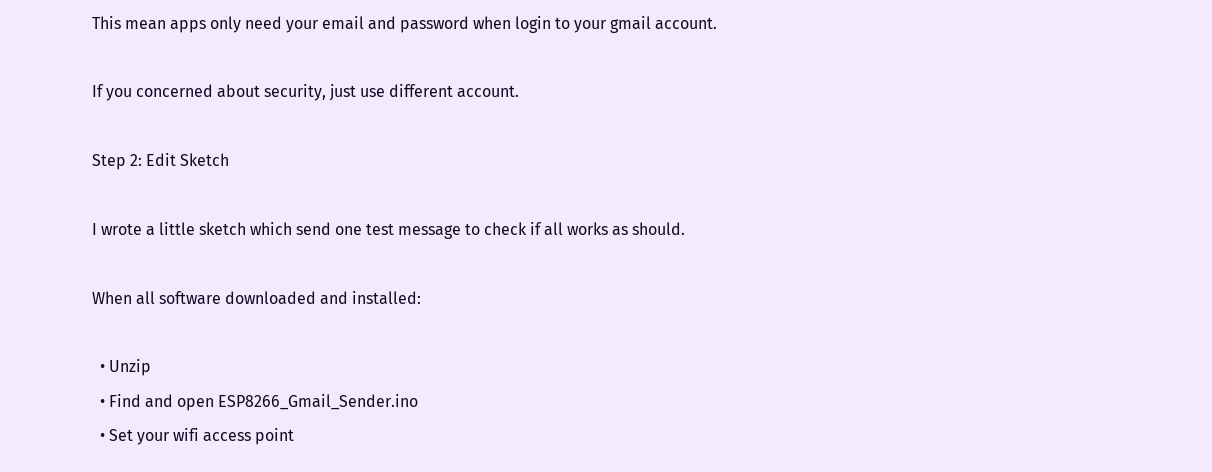This mean apps only need your email and password when login to your gmail account.

If you concerned about security, just use different account.

Step 2: Edit Sketch

I wrote a little sketch which send one test message to check if all works as should.

When all software downloaded and installed:

  • Unzip
  • Find and open ESP8266_Gmail_Sender.ino
  • Set your wifi access point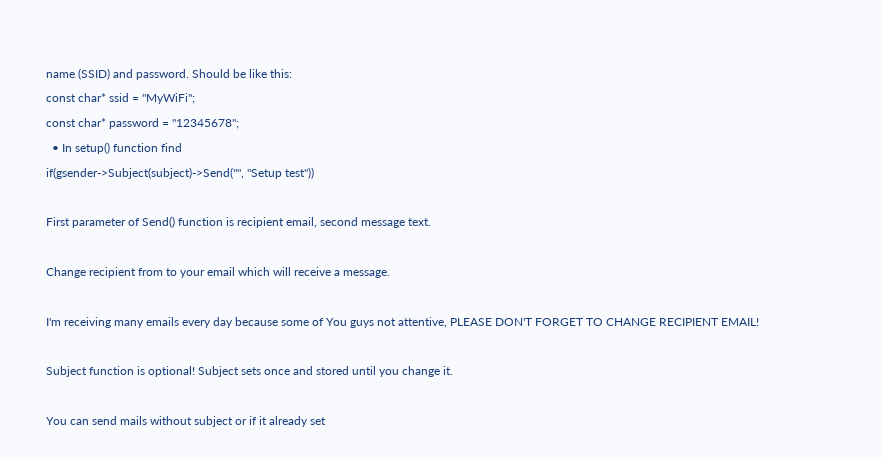name (SSID) and password. Should be like this:
const char* ssid = "MyWiFi";
const char* password = "12345678";
  • In setup() function find
if(gsender->Subject(subject)->Send("", "Setup test"))

First parameter of Send() function is recipient email, second message text.

Change recipient from to your email which will receive a message.

I'm receiving many emails every day because some of You guys not attentive, PLEASE DON'T FORGET TO CHANGE RECIPIENT EMAIL!

Subject function is optional! Subject sets once and stored until you change it.

You can send mails without subject or if it already set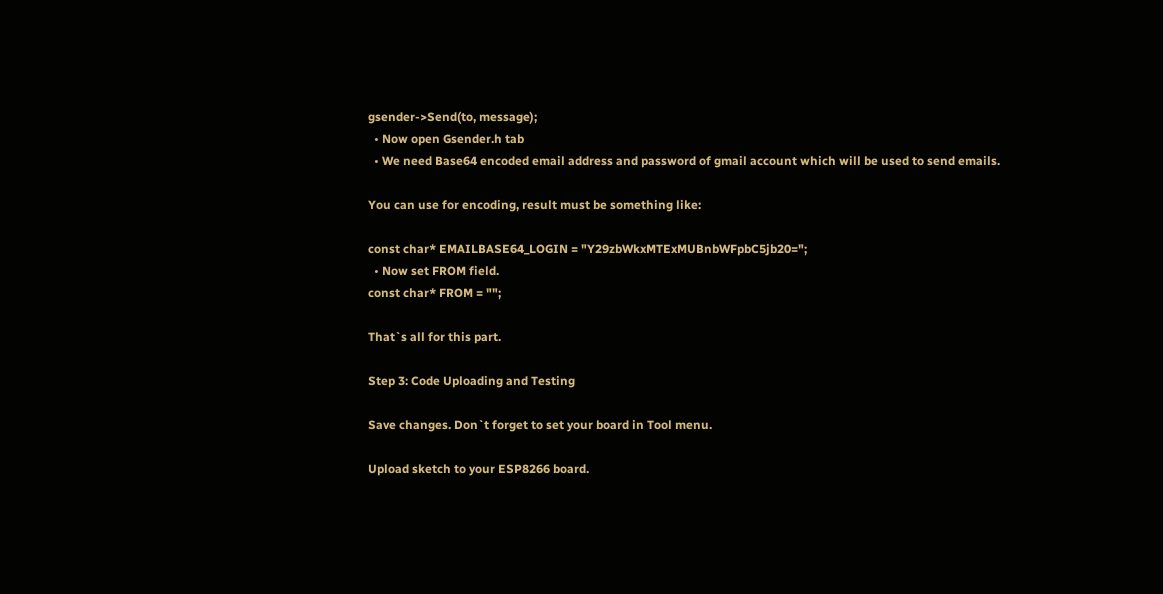gsender->Send(to, message);
  • Now open Gsender.h tab
  • We need Base64 encoded email address and password of gmail account which will be used to send emails.

You can use for encoding, result must be something like:

const char* EMAILBASE64_LOGIN = "Y29zbWkxMTExMUBnbWFpbC5jb20=";
  • Now set FROM field.
const char* FROM = "";

That`s all for this part.

Step 3: Code Uploading and Testing

Save changes. Don`t forget to set your board in Tool menu.

Upload sketch to your ESP8266 board.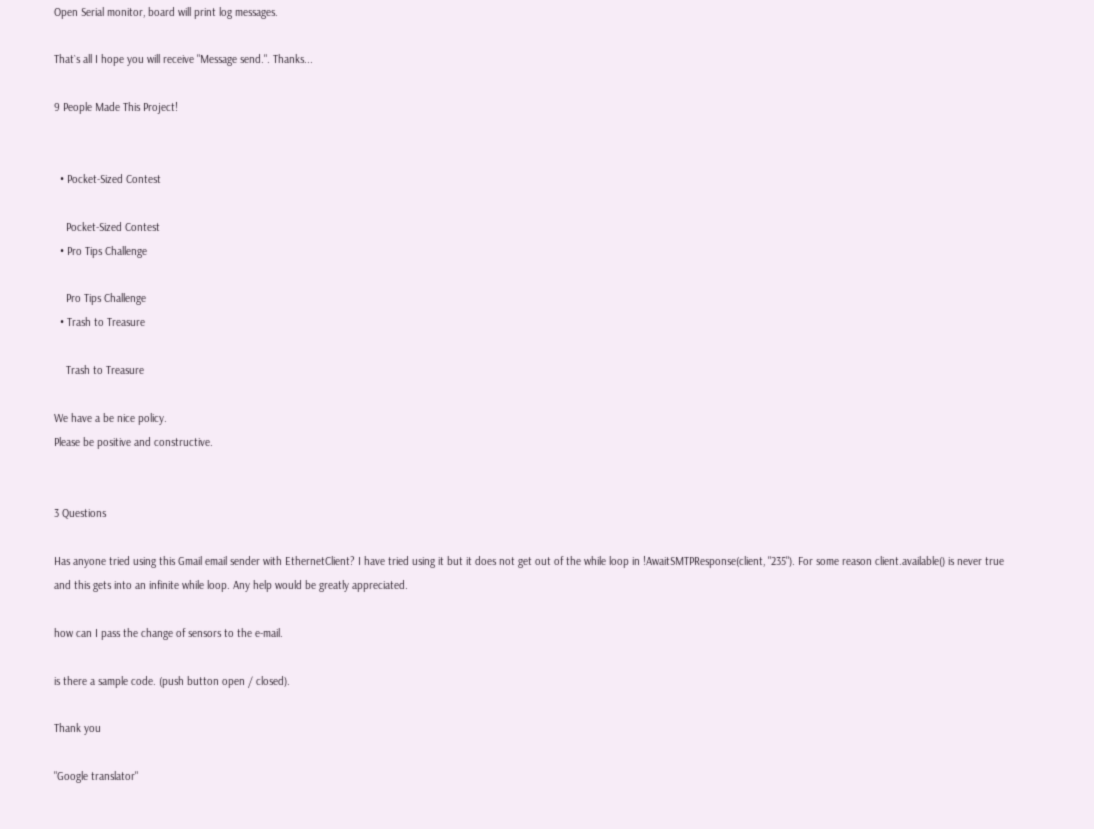Open Serial monitor, board will print log messages.

That`s all I hope you will receive "Message send.". Thanks...

9 People Made This Project!


  • Pocket-Sized Contest

    Pocket-Sized Contest
  • Pro Tips Challenge

    Pro Tips Challenge
  • Trash to Treasure

    Trash to Treasure

We have a be nice policy.
Please be positive and constructive.


3 Questions

Has anyone tried using this Gmail email sender with EthernetClient? I have tried using it but it does not get out of the while loop in !AwaitSMTPResponse(client, "235"). For some reason client.available() is never true and this gets into an infinite while loop. Any help would be greatly appreciated.

how can I pass the change of sensors to the e-mail.

is there a sample code. (push button open / closed).

Thank you

"Google translator"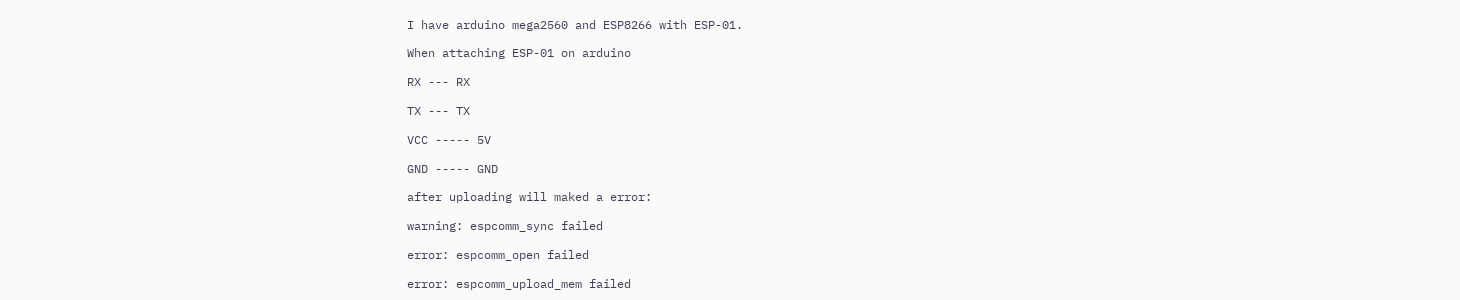I have arduino mega2560 and ESP8266 with ESP-01.

When attaching ESP-01 on arduino

RX --- RX

TX --- TX

VCC ----- 5V

GND ----- GND

after uploading will maked a error:

warning: espcomm_sync failed

error: espcomm_open failed

error: espcomm_upload_mem failed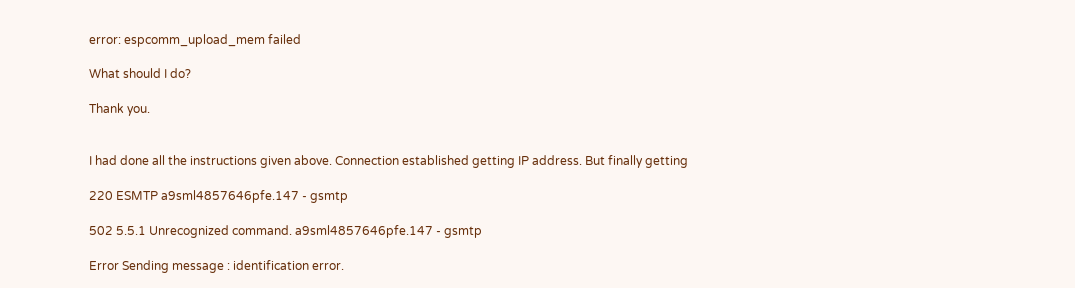error: espcomm_upload_mem failed

What should I do?

Thank you.


I had done all the instructions given above. Connection established getting IP address. But finally getting

220 ESMTP a9sml4857646pfe.147 - gsmtp

502 5.5.1 Unrecognized command. a9sml4857646pfe.147 - gsmtp

Error Sending message : identification error.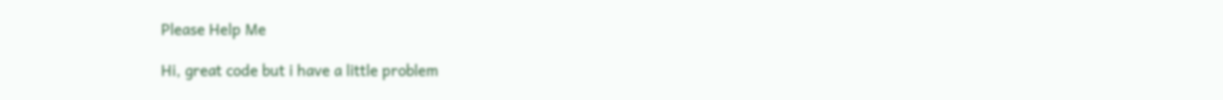Please Help Me

Hi, great code but i have a little problem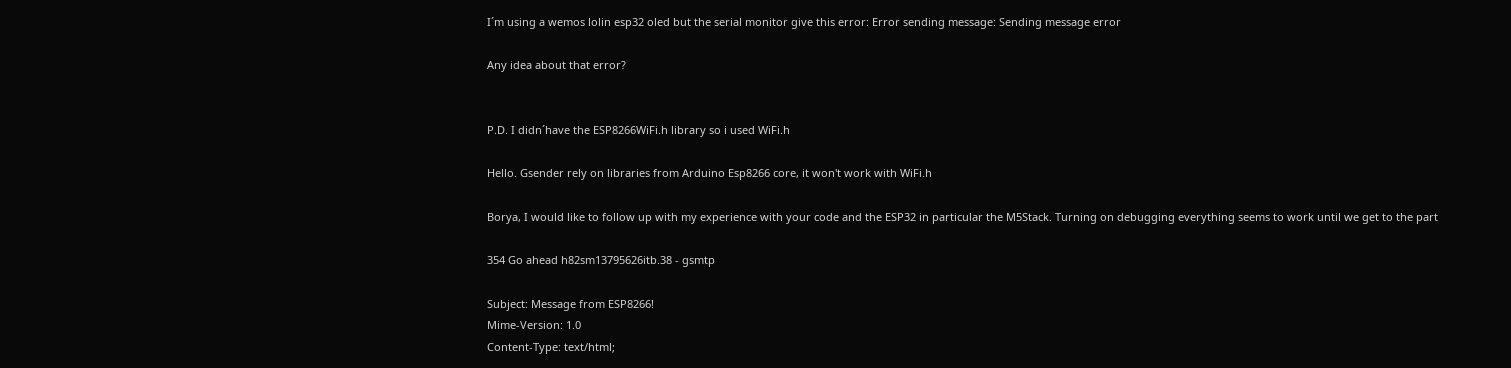I´m using a wemos lolin esp32 oled but the serial monitor give this error: Error sending message: Sending message error

Any idea about that error?


P.D. I didn´have the ESP8266WiFi.h library so i used WiFi.h

Hello. Gsender rely on libraries from Arduino Esp8266 core, it won't work with WiFi.h

Borya, I would like to follow up with my experience with your code and the ESP32 in particular the M5Stack. Turning on debugging everything seems to work until we get to the part

354 Go ahead h82sm13795626itb.38 - gsmtp

Subject: Message from ESP8266!
Mime-Version: 1.0
Content-Type: text/html;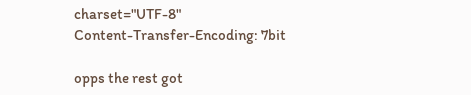charset="UTF-8"
Content-Transfer-Encoding: 7bit

opps the rest got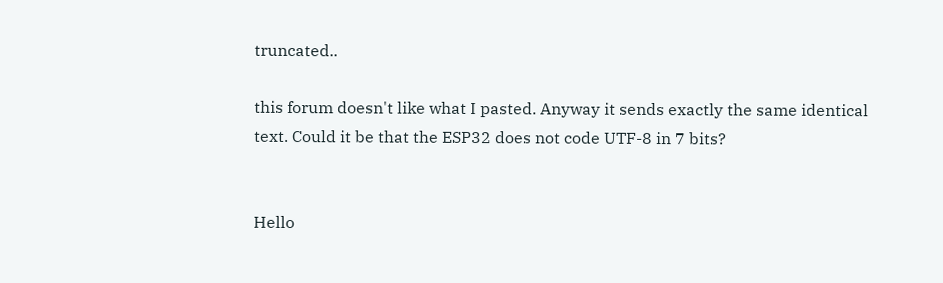truncated..

this forum doesn't like what I pasted. Anyway it sends exactly the same identical text. Could it be that the ESP32 does not code UTF-8 in 7 bits?


Hello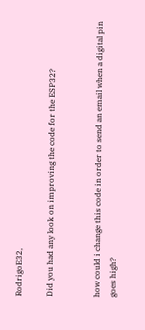RodrigoE32,

Did you had any look on improving the code for the ESP32?


how could i change this code in order to send an email when a digital pin goes high?